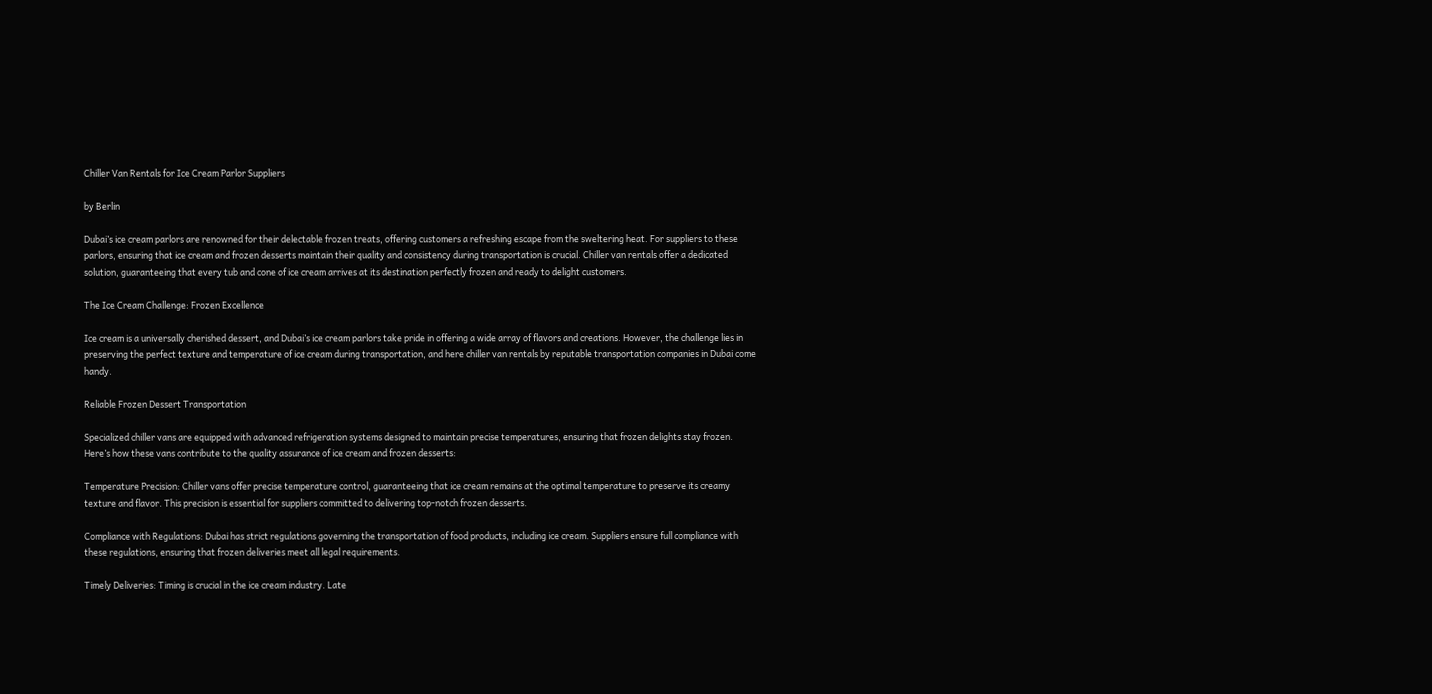Chiller Van Rentals for Ice Cream Parlor Suppliers

by Berlin

Dubai’s ice cream parlors are renowned for their delectable frozen treats, offering customers a refreshing escape from the sweltering heat. For suppliers to these parlors, ensuring that ice cream and frozen desserts maintain their quality and consistency during transportation is crucial. Chiller van rentals offer a dedicated solution, guaranteeing that every tub and cone of ice cream arrives at its destination perfectly frozen and ready to delight customers.

The Ice Cream Challenge: Frozen Excellence

Ice cream is a universally cherished dessert, and Dubai’s ice cream parlors take pride in offering a wide array of flavors and creations. However, the challenge lies in preserving the perfect texture and temperature of ice cream during transportation, and here chiller van rentals by reputable transportation companies in Dubai come handy.

Reliable Frozen Dessert Transportation

Specialized chiller vans are equipped with advanced refrigeration systems designed to maintain precise temperatures, ensuring that frozen delights stay frozen. Here’s how these vans contribute to the quality assurance of ice cream and frozen desserts:

Temperature Precision: Chiller vans offer precise temperature control, guaranteeing that ice cream remains at the optimal temperature to preserve its creamy texture and flavor. This precision is essential for suppliers committed to delivering top-notch frozen desserts.

Compliance with Regulations: Dubai has strict regulations governing the transportation of food products, including ice cream. Suppliers ensure full compliance with these regulations, ensuring that frozen deliveries meet all legal requirements.

Timely Deliveries: Timing is crucial in the ice cream industry. Late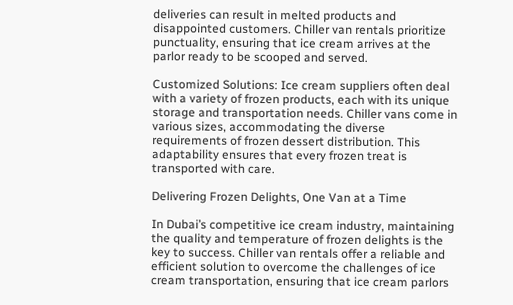deliveries can result in melted products and disappointed customers. Chiller van rentals prioritize punctuality, ensuring that ice cream arrives at the parlor ready to be scooped and served.

Customized Solutions: Ice cream suppliers often deal with a variety of frozen products, each with its unique storage and transportation needs. Chiller vans come in various sizes, accommodating the diverse requirements of frozen dessert distribution. This adaptability ensures that every frozen treat is transported with care.

Delivering Frozen Delights, One Van at a Time

In Dubai’s competitive ice cream industry, maintaining the quality and temperature of frozen delights is the key to success. Chiller van rentals offer a reliable and efficient solution to overcome the challenges of ice cream transportation, ensuring that ice cream parlors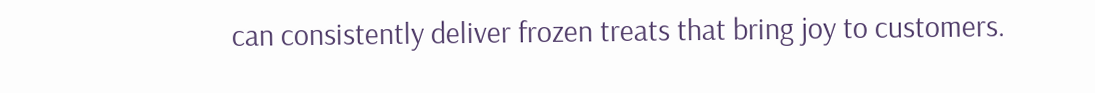can consistently deliver frozen treats that bring joy to customers.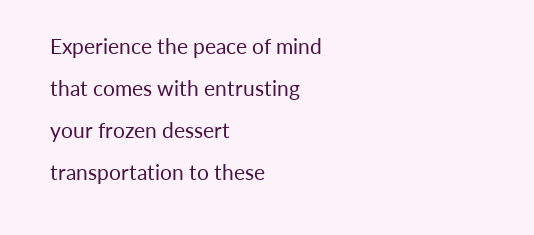Experience the peace of mind that comes with entrusting your frozen dessert transportation to these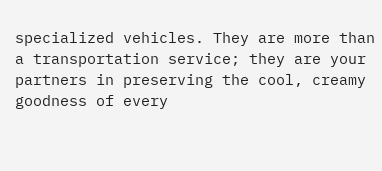specialized vehicles. They are more than a transportation service; they are your partners in preserving the cool, creamy goodness of every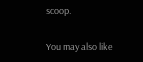scoop.

You may also like